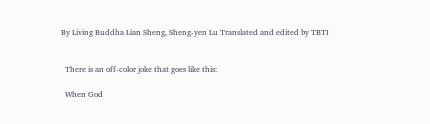By Living Buddha Lian Sheng, Sheng-yen Lu Translated and edited by TBTI


  There is an off-color joke that goes like this:

  When God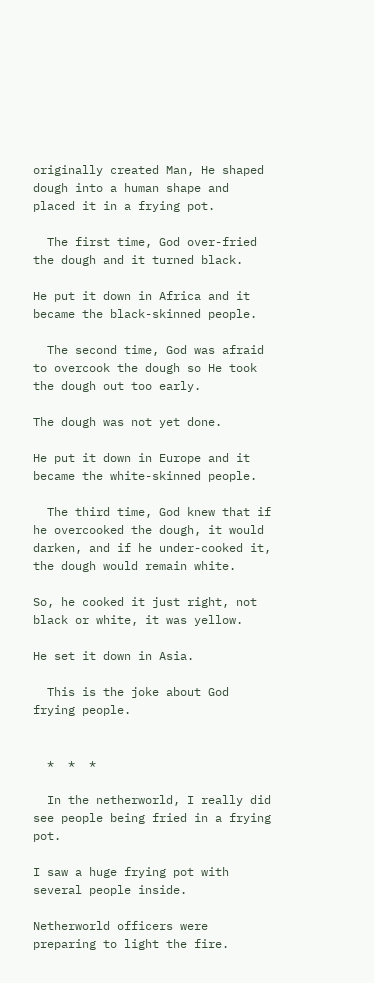originally created Man, He shaped dough into a human shape and placed it in a frying pot.

  The first time, God over-fried the dough and it turned black.

He put it down in Africa and it became the black-skinned people.

  The second time, God was afraid to overcook the dough so He took the dough out too early.

The dough was not yet done.

He put it down in Europe and it became the white-skinned people.

  The third time, God knew that if he overcooked the dough, it would darken, and if he under-cooked it, the dough would remain white.

So, he cooked it just right, not black or white, it was yellow.

He set it down in Asia.

  This is the joke about God frying people.


  *  *  *

  In the netherworld, I really did see people being fried in a frying pot.

I saw a huge frying pot with several people inside.

Netherworld officers were preparing to light the fire.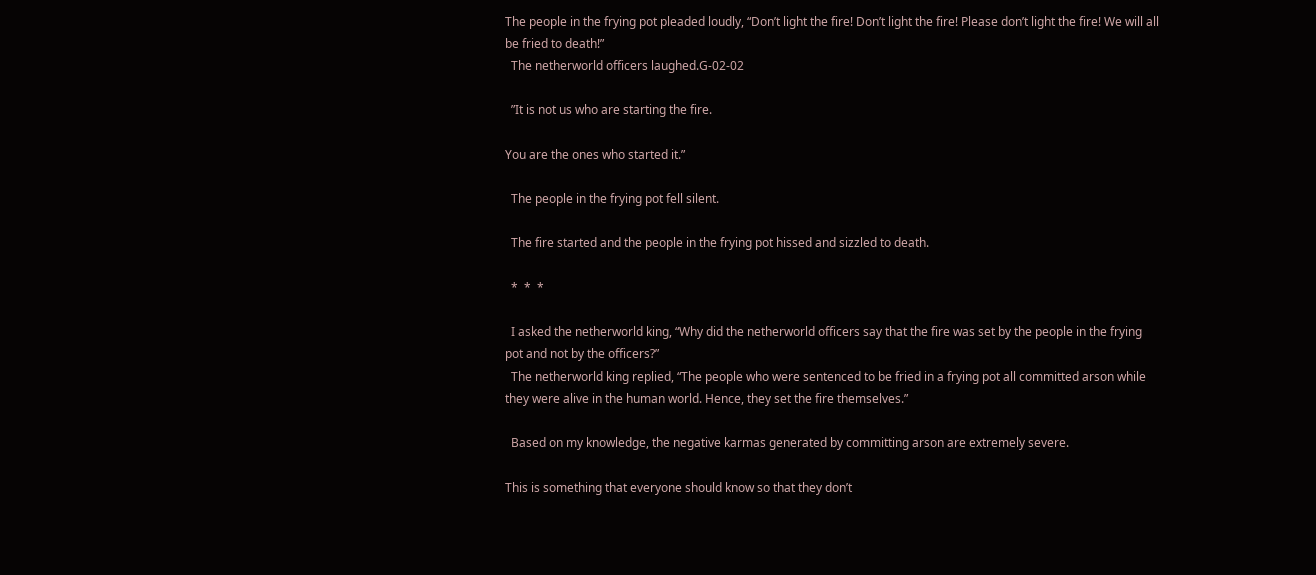The people in the frying pot pleaded loudly, “Don’t light the fire! Don’t light the fire! Please don’t light the fire! We will all be fried to death!”
  The netherworld officers laughed.G-02-02

  ”It is not us who are starting the fire.

You are the ones who started it.”

  The people in the frying pot fell silent.

  The fire started and the people in the frying pot hissed and sizzled to death.

  *  *  *

  I asked the netherworld king, “Why did the netherworld officers say that the fire was set by the people in the frying pot and not by the officers?”
  The netherworld king replied, “The people who were sentenced to be fried in a frying pot all committed arson while they were alive in the human world. Hence, they set the fire themselves.”

  Based on my knowledge, the negative karmas generated by committing arson are extremely severe.

This is something that everyone should know so that they don’t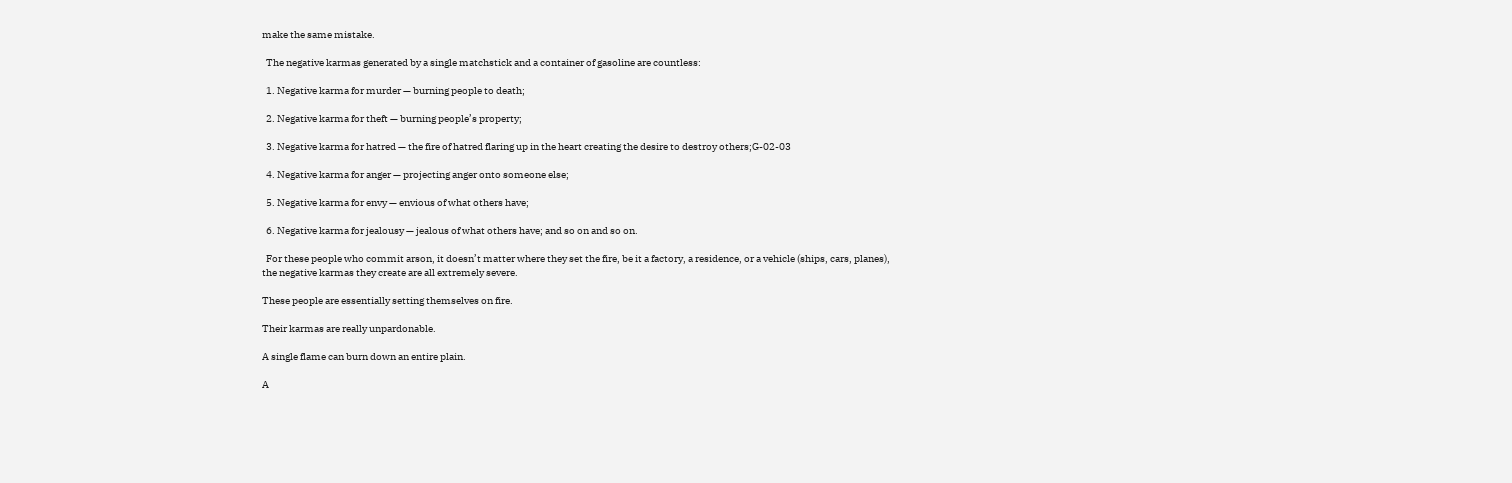make the same mistake.

  The negative karmas generated by a single matchstick and a container of gasoline are countless:

  1. Negative karma for murder — burning people to death;

  2. Negative karma for theft — burning people’s property;

  3. Negative karma for hatred — the fire of hatred flaring up in the heart creating the desire to destroy others;G-02-03

  4. Negative karma for anger — projecting anger onto someone else;

  5. Negative karma for envy — envious of what others have;

  6. Negative karma for jealousy — jealous of what others have; and so on and so on.

  For these people who commit arson, it doesn’t matter where they set the fire, be it a factory, a residence, or a vehicle (ships, cars, planes), the negative karmas they create are all extremely severe.

These people are essentially setting themselves on fire.

Their karmas are really unpardonable.

A single flame can burn down an entire plain.

A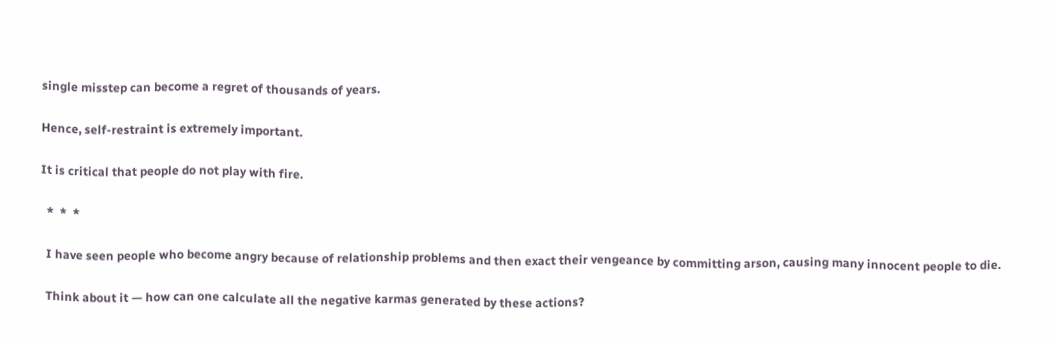single misstep can become a regret of thousands of years.

Hence, self-restraint is extremely important.

It is critical that people do not play with fire.

  *  *  *

  I have seen people who become angry because of relationship problems and then exact their vengeance by committing arson, causing many innocent people to die.

  Think about it — how can one calculate all the negative karmas generated by these actions?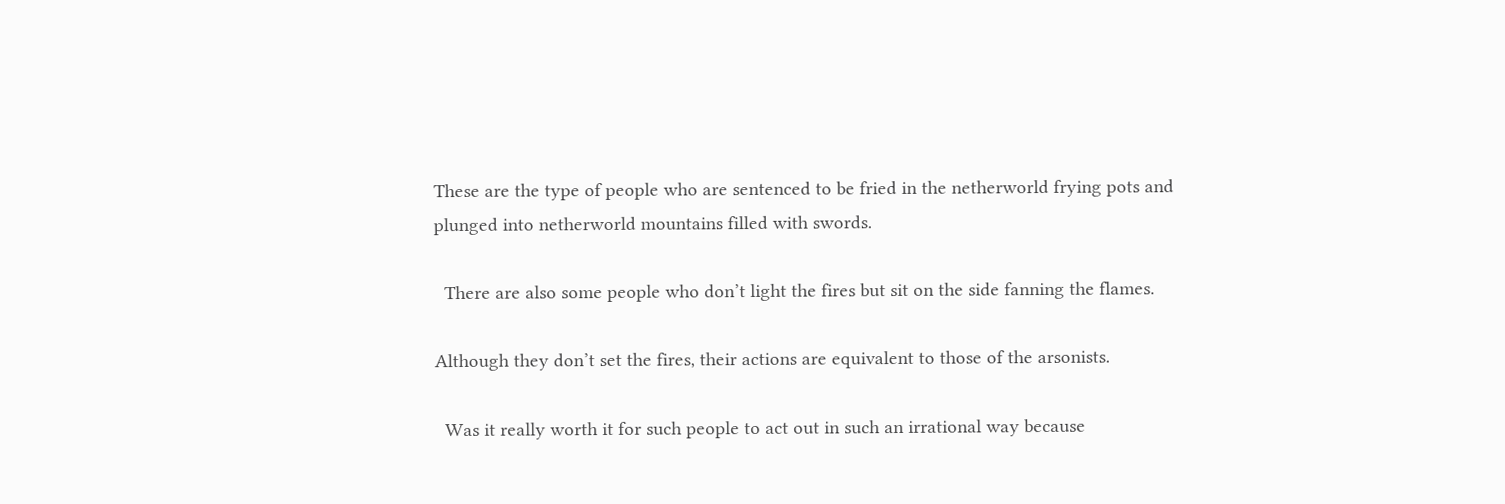These are the type of people who are sentenced to be fried in the netherworld frying pots and plunged into netherworld mountains filled with swords.

  There are also some people who don’t light the fires but sit on the side fanning the flames.

Although they don’t set the fires, their actions are equivalent to those of the arsonists.

  Was it really worth it for such people to act out in such an irrational way because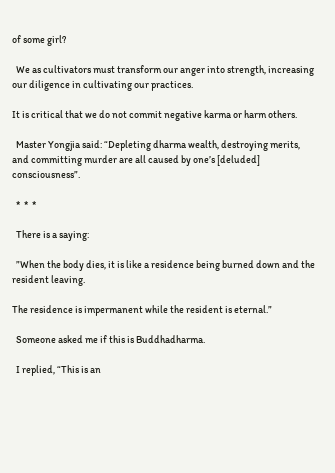of some girl?

  We as cultivators must transform our anger into strength, increasing our diligence in cultivating our practices.

It is critical that we do not commit negative karma or harm others.

  Master Yongjia said: “Depleting dharma wealth, destroying merits, and committing murder are all caused by one’s [deluded] consciousness”.

  *  *  *

  There is a saying:

  ”When the body dies, it is like a residence being burned down and the resident leaving.

The residence is impermanent while the resident is eternal.”

  Someone asked me if this is Buddhadharma.

  I replied, “This is an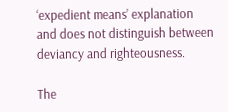‘expedient means’ explanation and does not distinguish between deviancy and righteousness.

The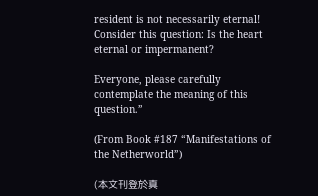resident is not necessarily eternal! Consider this question: Is the heart eternal or impermanent?

Everyone, please carefully contemplate the meaning of this question.”

(From Book #187 “Manifestations of the Netherworld”)

(本文刊登於真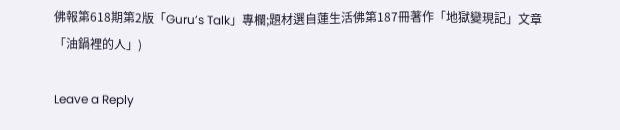佛報第618期第2版「Guru’s Talk」專欄;題材選自蓮生活佛第187冊著作「地獄變現記」文章「油鍋裡的人」)

Leave a Reply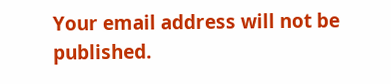Your email address will not be published.